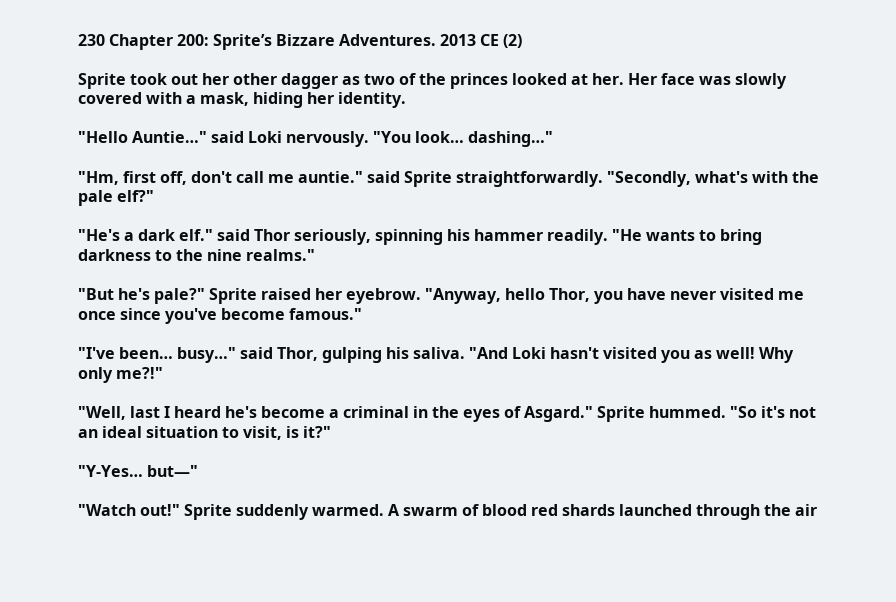230 Chapter 200: Sprite’s Bizzare Adventures. 2013 CE (2)

Sprite took out her other dagger as two of the princes looked at her. Her face was slowly covered with a mask, hiding her identity.

"Hello Auntie…" said Loki nervously. "You look… dashing…"

"Hm, first off, don't call me auntie." said Sprite straightforwardly. "Secondly, what's with the pale elf?"

"He's a dark elf." said Thor seriously, spinning his hammer readily. "He wants to bring darkness to the nine realms."

"But he's pale?" Sprite raised her eyebrow. "Anyway, hello Thor, you have never visited me once since you've become famous."

"I've been… busy…" said Thor, gulping his saliva. "And Loki hasn't visited you as well! Why only me?!"

"Well, last I heard he's become a criminal in the eyes of Asgard." Sprite hummed. "So it's not an ideal situation to visit, is it?"

"Y-Yes… but—"

"Watch out!" Sprite suddenly warmed. A swarm of blood red shards launched through the air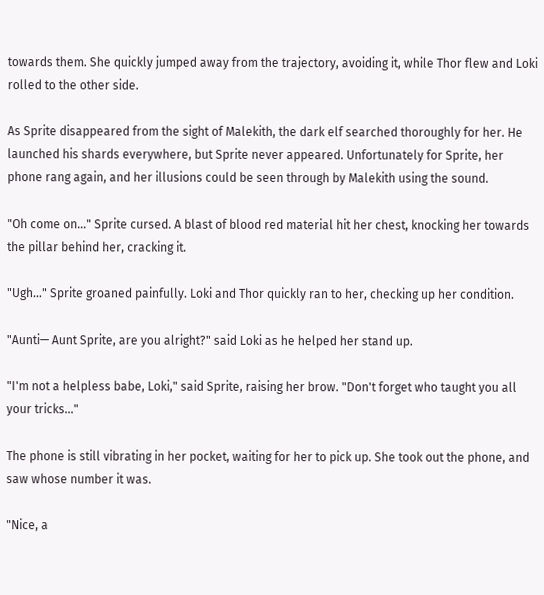towards them. She quickly jumped away from the trajectory, avoiding it, while Thor flew and Loki rolled to the other side.

As Sprite disappeared from the sight of Malekith, the dark elf searched thoroughly for her. He launched his shards everywhere, but Sprite never appeared. Unfortunately for Sprite, her phone rang again, and her illusions could be seen through by Malekith using the sound.

"Oh come on…" Sprite cursed. A blast of blood red material hit her chest, knocking her towards the pillar behind her, cracking it.

"Ugh…" Sprite groaned painfully. Loki and Thor quickly ran to her, checking up her condition.

"Aunti— Aunt Sprite, are you alright?" said Loki as he helped her stand up.

"I'm not a helpless babe, Loki," said Sprite, raising her brow. "Don't forget who taught you all your tricks…"

The phone is still vibrating in her pocket, waiting for her to pick up. She took out the phone, and saw whose number it was.

"Nice, a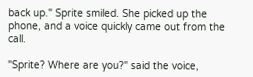back up." Sprite smiled. She picked up the phone, and a voice quickly came out from the call.

"Sprite? Where are you?" said the voice,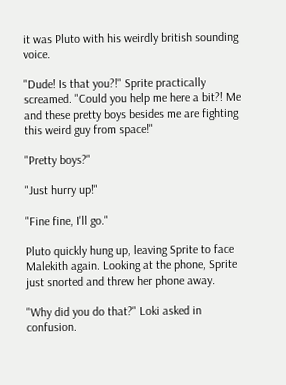it was Pluto with his weirdly british sounding voice.

"Dude! Is that you?!" Sprite practically screamed. "Could you help me here a bit?! Me and these pretty boys besides me are fighting this weird guy from space!"

"Pretty boys?"

"Just hurry up!"

"Fine fine, I'll go."

Pluto quickly hung up, leaving Sprite to face Malekith again. Looking at the phone, Sprite just snorted and threw her phone away.

"Why did you do that?" Loki asked in confusion.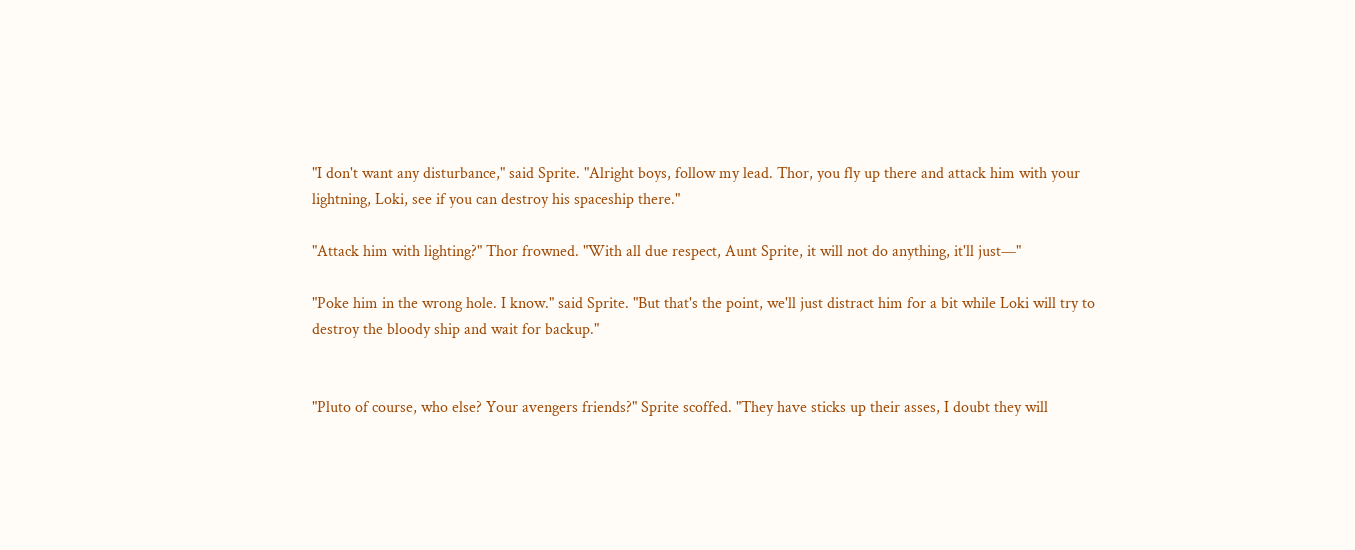"I don't want any disturbance," said Sprite. "Alright boys, follow my lead. Thor, you fly up there and attack him with your lightning, Loki, see if you can destroy his spaceship there."

"Attack him with lighting?" Thor frowned. "With all due respect, Aunt Sprite, it will not do anything, it'll just—"

"Poke him in the wrong hole. I know." said Sprite. "But that's the point, we'll just distract him for a bit while Loki will try to destroy the bloody ship and wait for backup."


"Pluto of course, who else? Your avengers friends?" Sprite scoffed. "They have sticks up their asses, I doubt they will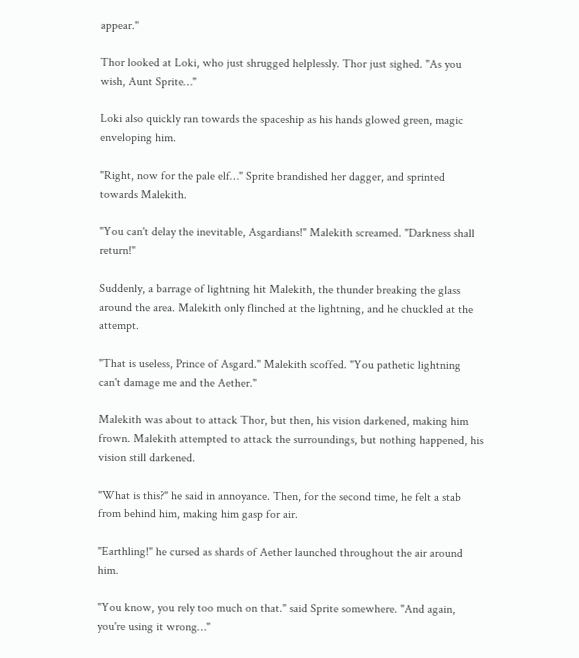appear."

Thor looked at Loki, who just shrugged helplessly. Thor just sighed. "As you wish, Aunt Sprite…"

Loki also quickly ran towards the spaceship as his hands glowed green, magic enveloping him.

"Right, now for the pale elf…" Sprite brandished her dagger, and sprinted towards Malekith.

"You can't delay the inevitable, Asgardians!" Malekith screamed. "Darkness shall return!"

Suddenly, a barrage of lightning hit Malekith, the thunder breaking the glass around the area. Malekith only flinched at the lightning, and he chuckled at the attempt.

"That is useless, Prince of Asgard." Malekith scoffed. "You pathetic lightning can't damage me and the Aether."

Malekith was about to attack Thor, but then, his vision darkened, making him frown. Malekith attempted to attack the surroundings, but nothing happened, his vision still darkened.

"What is this?" he said in annoyance. Then, for the second time, he felt a stab from behind him, making him gasp for air.

"Earthling!" he cursed as shards of Aether launched throughout the air around him.

"You know, you rely too much on that." said Sprite somewhere. "And again, you're using it wrong…"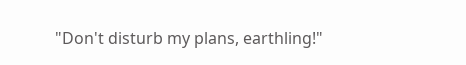"Don't disturb my plans, earthling!"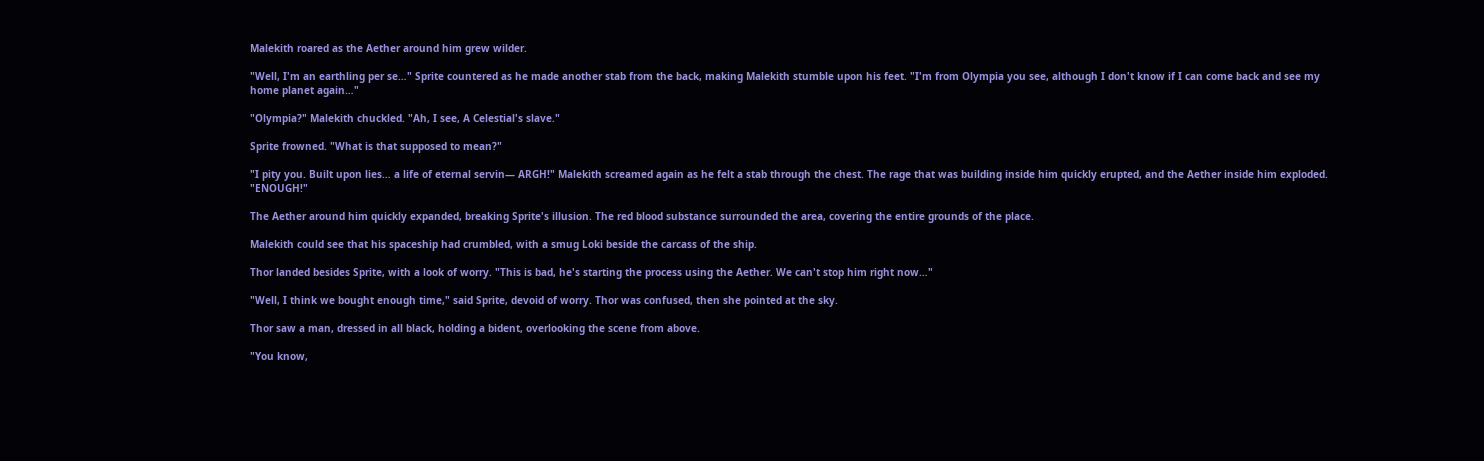Malekith roared as the Aether around him grew wilder.

"Well, I'm an earthling per se…" Sprite countered as he made another stab from the back, making Malekith stumble upon his feet. "I'm from Olympia you see, although I don't know if I can come back and see my home planet again…"

"Olympia?" Malekith chuckled. "Ah, I see, A Celestial's slave."

Sprite frowned. "What is that supposed to mean?"

"I pity you. Built upon lies… a life of eternal servin— ARGH!" Malekith screamed again as he felt a stab through the chest. The rage that was building inside him quickly erupted, and the Aether inside him exploded. "ENOUGH!"

The Aether around him quickly expanded, breaking Sprite's illusion. The red blood substance surrounded the area, covering the entire grounds of the place.

Malekith could see that his spaceship had crumbled, with a smug Loki beside the carcass of the ship.

Thor landed besides Sprite, with a look of worry. "This is bad, he's starting the process using the Aether. We can't stop him right now…"

"Well, I think we bought enough time," said Sprite, devoid of worry. Thor was confused, then she pointed at the sky.

Thor saw a man, dressed in all black, holding a bident, overlooking the scene from above.

"You know,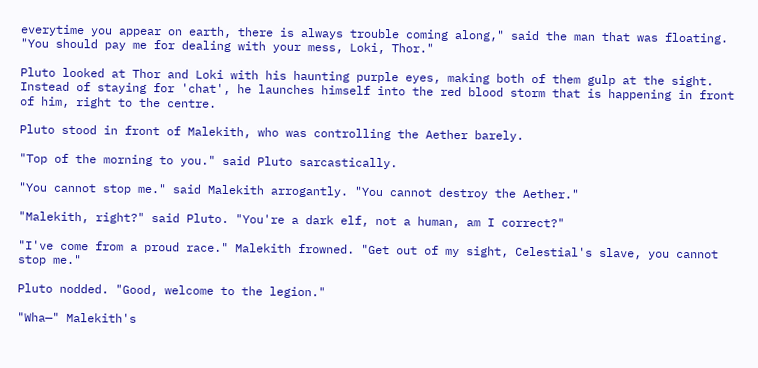everytime you appear on earth, there is always trouble coming along," said the man that was floating. "You should pay me for dealing with your mess, Loki, Thor."

Pluto looked at Thor and Loki with his haunting purple eyes, making both of them gulp at the sight. Instead of staying for 'chat', he launches himself into the red blood storm that is happening in front of him, right to the centre.

Pluto stood in front of Malekith, who was controlling the Aether barely.

"Top of the morning to you." said Pluto sarcastically.

"You cannot stop me." said Malekith arrogantly. "You cannot destroy the Aether."

"Malekith, right?" said Pluto. "You're a dark elf, not a human, am I correct?"

"I've come from a proud race." Malekith frowned. "Get out of my sight, Celestial's slave, you cannot stop me."

Pluto nodded. "Good, welcome to the legion."

"Wha—" Malekith's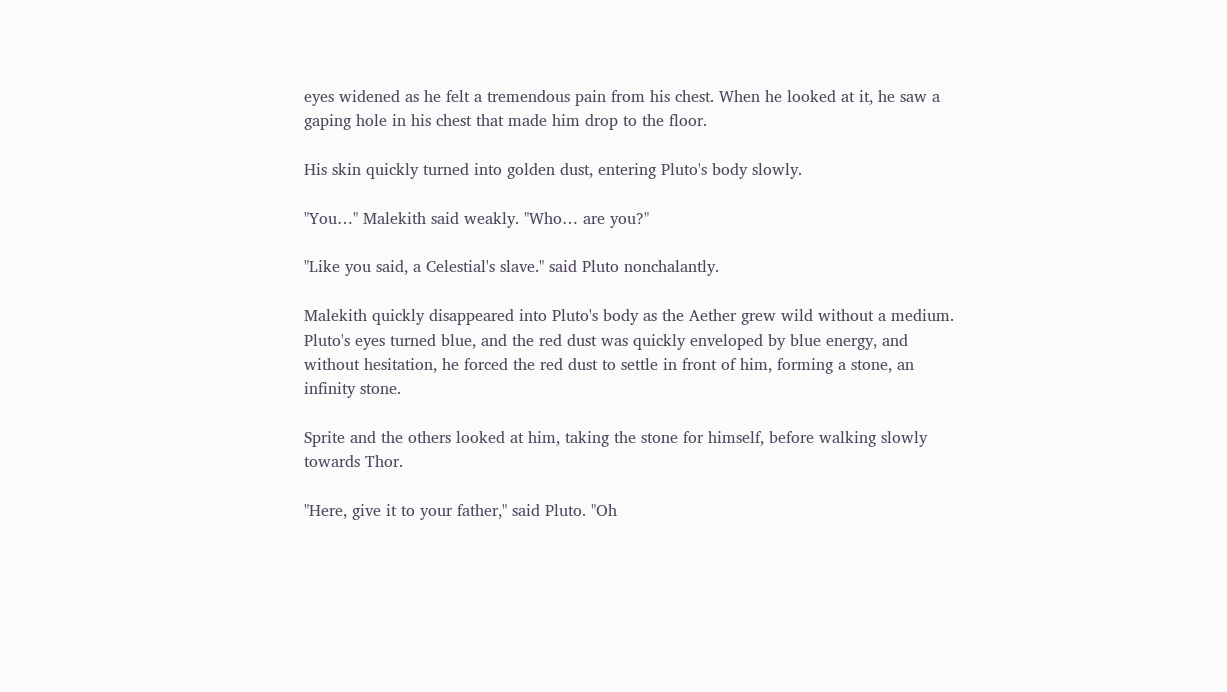eyes widened as he felt a tremendous pain from his chest. When he looked at it, he saw a gaping hole in his chest that made him drop to the floor.

His skin quickly turned into golden dust, entering Pluto's body slowly.

"You…" Malekith said weakly. "Who… are you?"

"Like you said, a Celestial's slave." said Pluto nonchalantly.

Malekith quickly disappeared into Pluto's body as the Aether grew wild without a medium. Pluto's eyes turned blue, and the red dust was quickly enveloped by blue energy, and without hesitation, he forced the red dust to settle in front of him, forming a stone, an infinity stone.

Sprite and the others looked at him, taking the stone for himself, before walking slowly towards Thor.

"Here, give it to your father," said Pluto. "Oh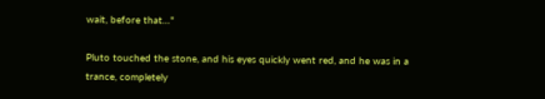wait, before that…"

Pluto touched the stone, and his eyes quickly went red, and he was in a trance, completely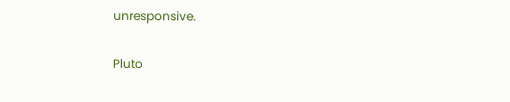unresponsive.

Pluto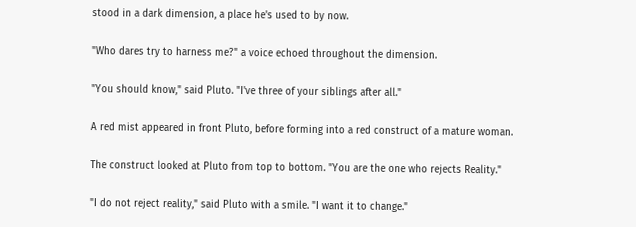stood in a dark dimension, a place he's used to by now.

"Who dares try to harness me?" a voice echoed throughout the dimension.

"You should know," said Pluto. "I've three of your siblings after all."

A red mist appeared in front Pluto, before forming into a red construct of a mature woman.

The construct looked at Pluto from top to bottom. "You are the one who rejects Reality."

"I do not reject reality," said Pluto with a smile. "I want it to change."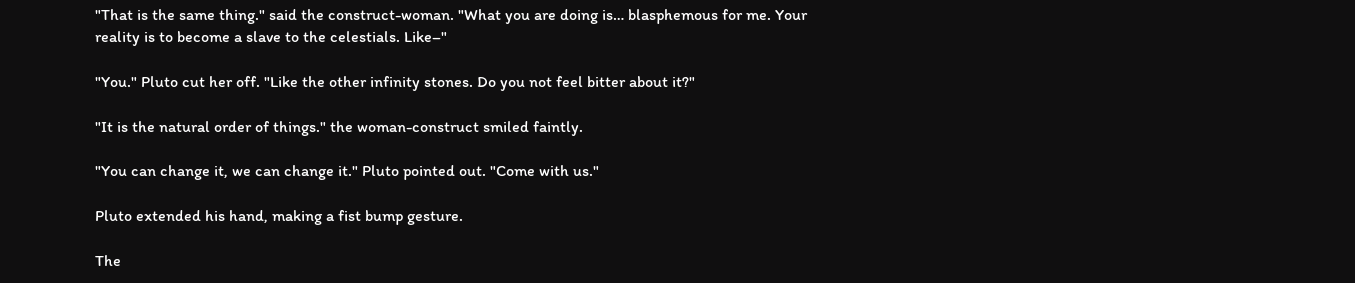"That is the same thing." said the construct-woman. "What you are doing is… blasphemous for me. Your reality is to become a slave to the celestials. Like–"

"You." Pluto cut her off. "Like the other infinity stones. Do you not feel bitter about it?"

"It is the natural order of things." the woman-construct smiled faintly.

"You can change it, we can change it." Pluto pointed out. "Come with us."

Pluto extended his hand, making a fist bump gesture.

The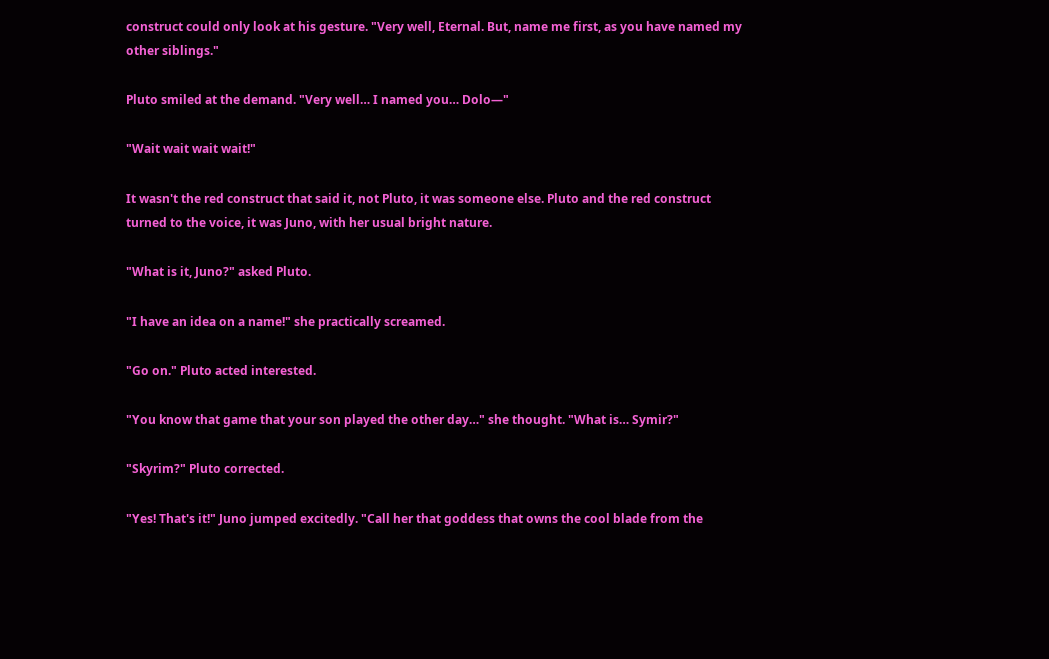construct could only look at his gesture. "Very well, Eternal. But, name me first, as you have named my other siblings."

Pluto smiled at the demand. "Very well… I named you… Dolo—"

"Wait wait wait wait!"

It wasn't the red construct that said it, not Pluto, it was someone else. Pluto and the red construct turned to the voice, it was Juno, with her usual bright nature.

"What is it, Juno?" asked Pluto.

"I have an idea on a name!" she practically screamed.

"Go on." Pluto acted interested.

"You know that game that your son played the other day…" she thought. "What is… Symir?"

"Skyrim?" Pluto corrected.

"Yes! That's it!" Juno jumped excitedly. "Call her that goddess that owns the cool blade from the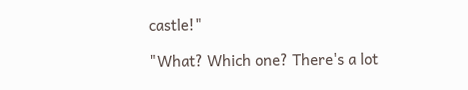castle!"

"What? Which one? There's a lot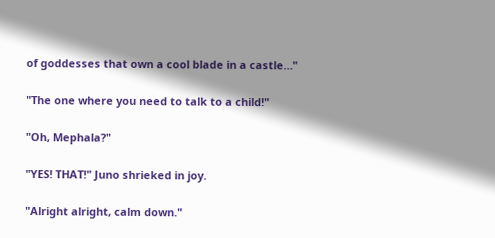of goddesses that own a cool blade in a castle…"

"The one where you need to talk to a child!"

"Oh, Mephala?"

"YES! THAT!" Juno shrieked in joy.

"Alright alright, calm down."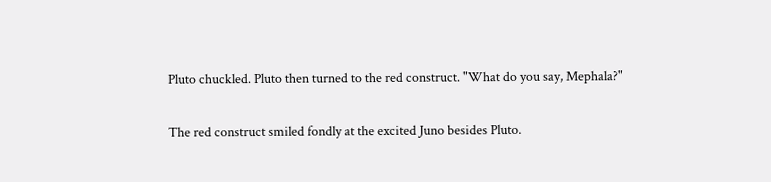Pluto chuckled. Pluto then turned to the red construct. "What do you say, Mephala?"

The red construct smiled fondly at the excited Juno besides Pluto.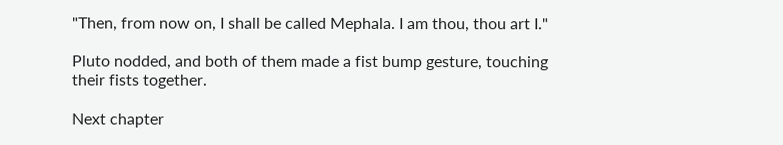"Then, from now on, I shall be called Mephala. I am thou, thou art I."

Pluto nodded, and both of them made a fist bump gesture, touching their fists together.

Next chapter